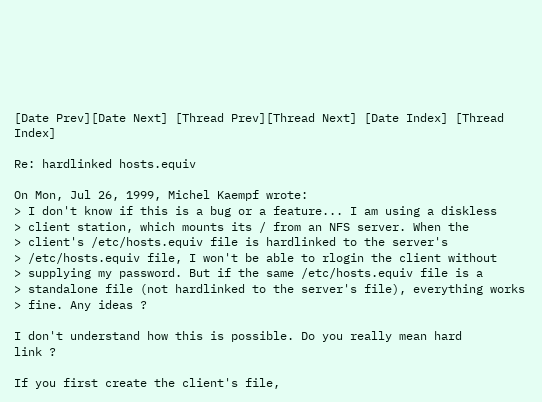[Date Prev][Date Next] [Thread Prev][Thread Next] [Date Index] [Thread Index]

Re: hardlinked hosts.equiv

On Mon, Jul 26, 1999, Michel Kaempf wrote:
> I don't know if this is a bug or a feature... I am using a diskless
> client station, which mounts its / from an NFS server. When the
> client's /etc/hosts.equiv file is hardlinked to the server's
> /etc/hosts.equiv file, I won't be able to rlogin the client without
> supplying my password. But if the same /etc/hosts.equiv file is a
> standalone file (not hardlinked to the server's file), everything works
> fine. Any ideas ?

I don't understand how this is possible. Do you really mean hard
link ?

If you first create the client's file,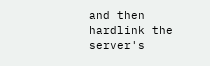and then hardlink the server's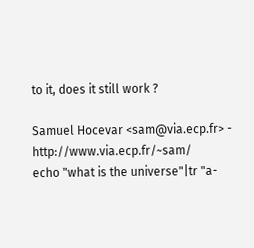to it, does it still work ?

Samuel Hocevar <sam@via.ecp.fr> - http://www.via.ecp.fr/~sam/
echo "what is the universe"|tr "a-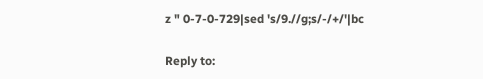z " 0-7-0-729|sed 's/9.//g;s/-/+/'|bc

Reply to: